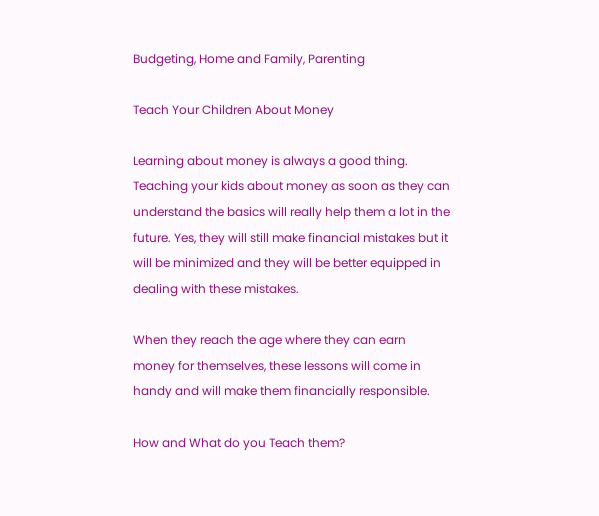Budgeting, Home and Family, Parenting

Teach Your Children About Money

Learning about money is always a good thing. Teaching your kids about money as soon as they can understand the basics will really help them a lot in the future. Yes, they will still make financial mistakes but it will be minimized and they will be better equipped in dealing with these mistakes.

When they reach the age where they can earn money for themselves, these lessons will come in handy and will make them financially responsible.

How and What do you Teach them?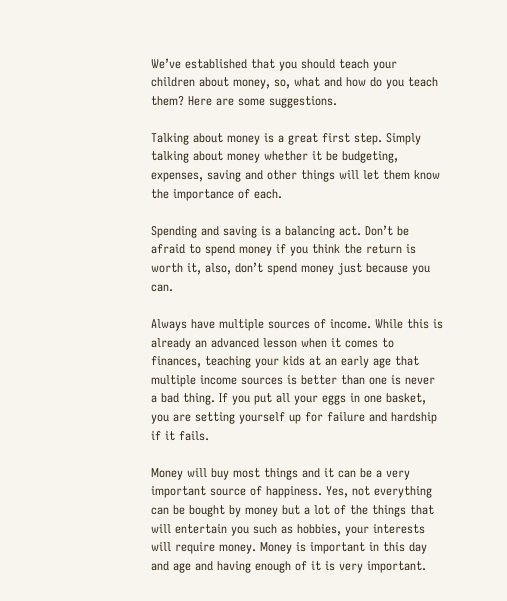We’ve established that you should teach your children about money, so, what and how do you teach them? Here are some suggestions.

Talking about money is a great first step. Simply talking about money whether it be budgeting, expenses, saving and other things will let them know the importance of each.

Spending and saving is a balancing act. Don’t be afraid to spend money if you think the return is worth it, also, don’t spend money just because you can.

Always have multiple sources of income. While this is already an advanced lesson when it comes to finances, teaching your kids at an early age that multiple income sources is better than one is never a bad thing. If you put all your eggs in one basket, you are setting yourself up for failure and hardship if it fails.

Money will buy most things and it can be a very important source of happiness. Yes, not everything can be bought by money but a lot of the things that will entertain you such as hobbies, your interests will require money. Money is important in this day and age and having enough of it is very important.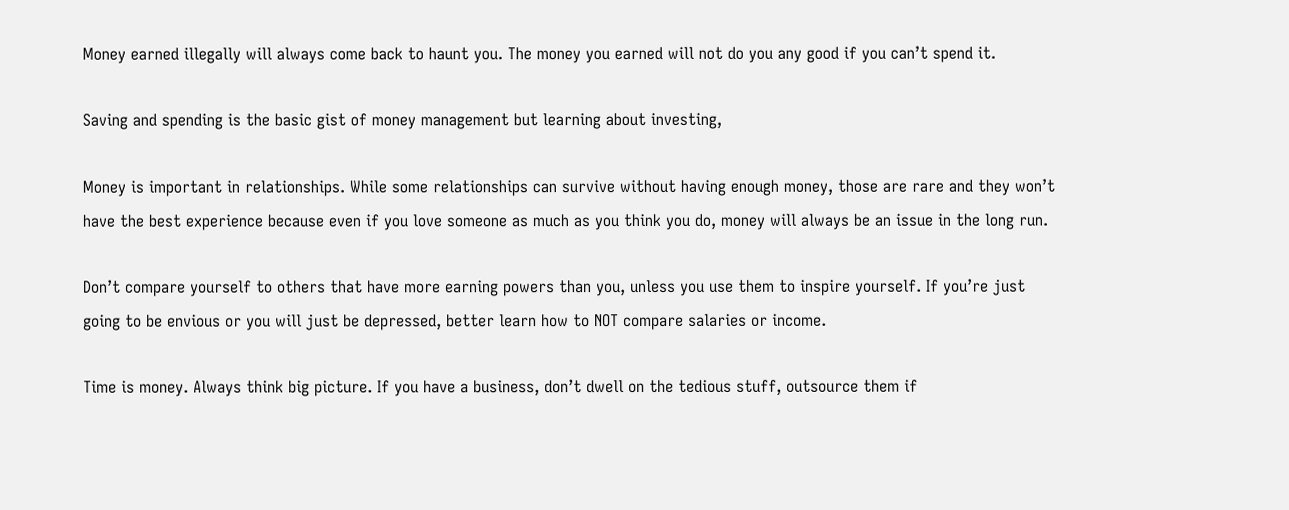Money earned illegally will always come back to haunt you. The money you earned will not do you any good if you can’t spend it.

Saving and spending is the basic gist of money management but learning about investing,

Money is important in relationships. While some relationships can survive without having enough money, those are rare and they won’t have the best experience because even if you love someone as much as you think you do, money will always be an issue in the long run.

Don’t compare yourself to others that have more earning powers than you, unless you use them to inspire yourself. If you’re just going to be envious or you will just be depressed, better learn how to NOT compare salaries or income.

Time is money. Always think big picture. If you have a business, don’t dwell on the tedious stuff, outsource them if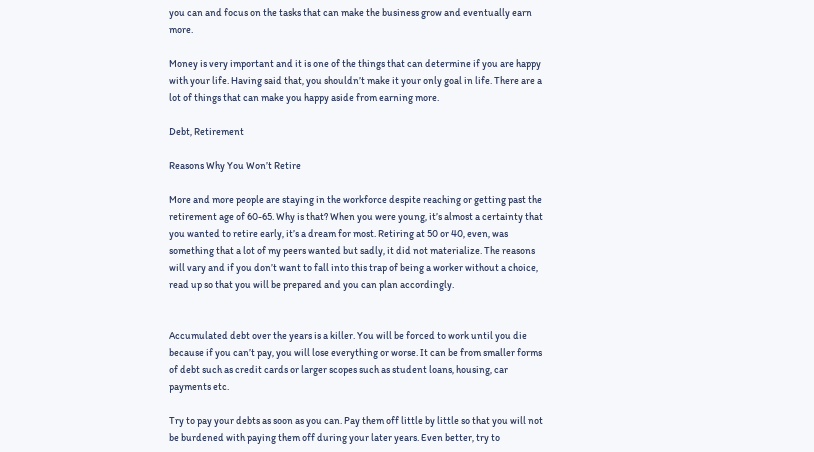you can and focus on the tasks that can make the business grow and eventually earn more.

Money is very important and it is one of the things that can determine if you are happy with your life. Having said that, you shouldn’t make it your only goal in life. There are a lot of things that can make you happy aside from earning more.

Debt, Retirement

Reasons Why You Won’t Retire

More and more people are staying in the workforce despite reaching or getting past the retirement age of 60-65. Why is that? When you were young, it’s almost a certainty that you wanted to retire early, it’s a dream for most. Retiring at 50 or 40, even, was something that a lot of my peers wanted but sadly, it did not materialize. The reasons will vary and if you don’t want to fall into this trap of being a worker without a choice, read up so that you will be prepared and you can plan accordingly.


Accumulated debt over the years is a killer. You will be forced to work until you die because if you can’t pay, you will lose everything or worse. It can be from smaller forms of debt such as credit cards or larger scopes such as student loans, housing, car payments etc.

Try to pay your debts as soon as you can. Pay them off little by little so that you will not be burdened with paying them off during your later years. Even better, try to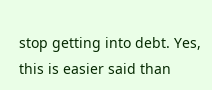stop getting into debt. Yes, this is easier said than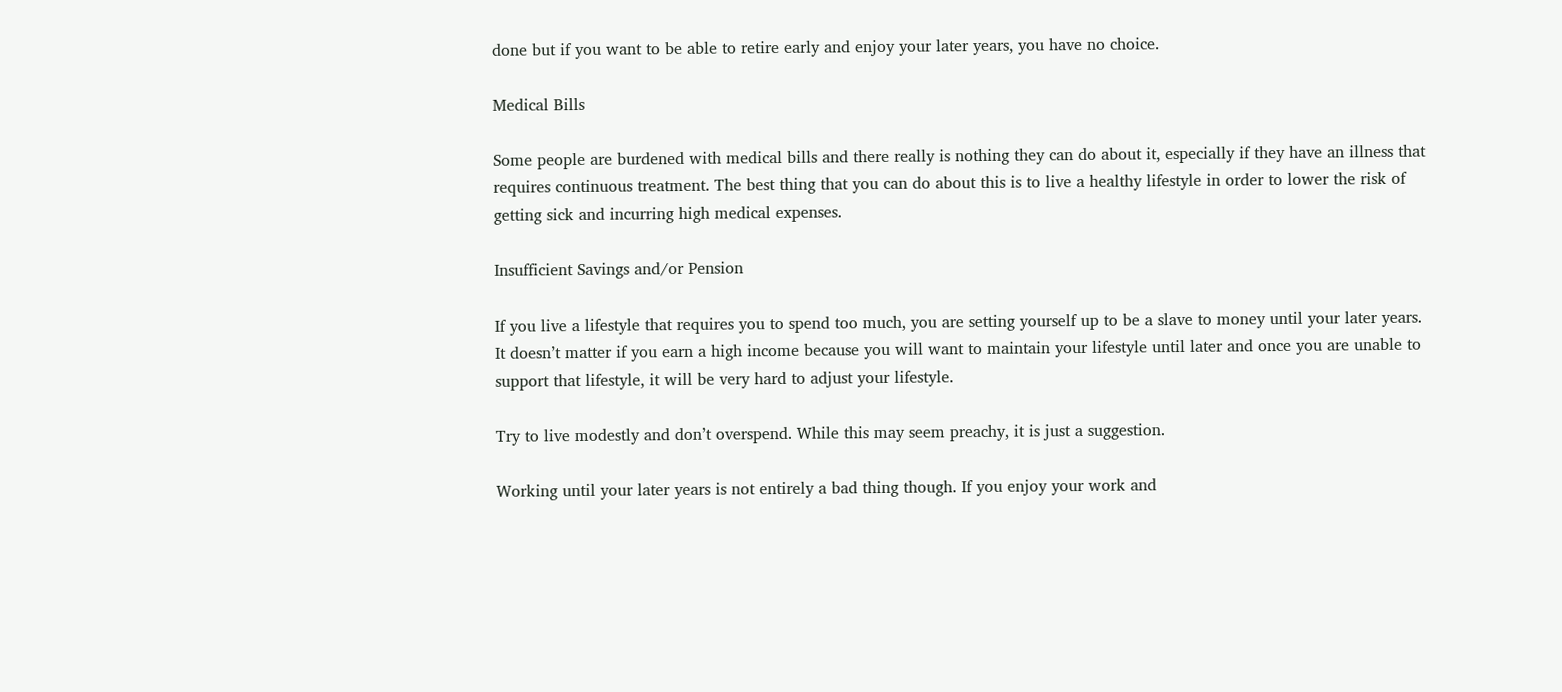done but if you want to be able to retire early and enjoy your later years, you have no choice.

Medical Bills

Some people are burdened with medical bills and there really is nothing they can do about it, especially if they have an illness that requires continuous treatment. The best thing that you can do about this is to live a healthy lifestyle in order to lower the risk of getting sick and incurring high medical expenses.

Insufficient Savings and/or Pension

If you live a lifestyle that requires you to spend too much, you are setting yourself up to be a slave to money until your later years. It doesn’t matter if you earn a high income because you will want to maintain your lifestyle until later and once you are unable to support that lifestyle, it will be very hard to adjust your lifestyle.

Try to live modestly and don’t overspend. While this may seem preachy, it is just a suggestion.

Working until your later years is not entirely a bad thing though. If you enjoy your work and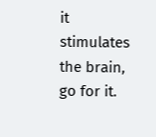it stimulates the brain, go for it.